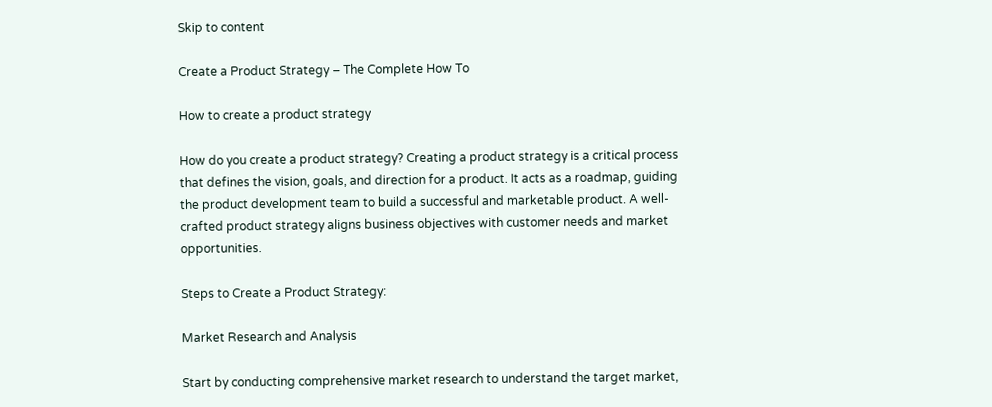Skip to content

Create a Product Strategy – The Complete How To

How to create a product strategy

How do you create a product strategy? Creating a product strategy is a critical process that defines the vision, goals, and direction for a product. It acts as a roadmap, guiding the product development team to build a successful and marketable product. A well-crafted product strategy aligns business objectives with customer needs and market opportunities.

Steps to Create a Product Strategy:

Market Research and Analysis

Start by conducting comprehensive market research to understand the target market,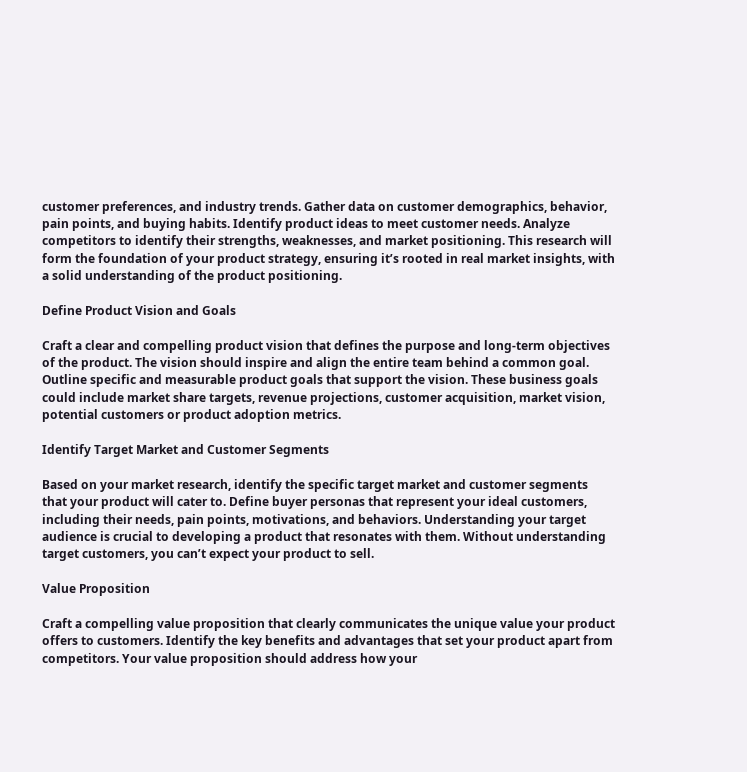customer preferences, and industry trends. Gather data on customer demographics, behavior, pain points, and buying habits. Identify product ideas to meet customer needs. Analyze competitors to identify their strengths, weaknesses, and market positioning. This research will form the foundation of your product strategy, ensuring it’s rooted in real market insights, with a solid understanding of the product positioning.

Define Product Vision and Goals

Craft a clear and compelling product vision that defines the purpose and long-term objectives of the product. The vision should inspire and align the entire team behind a common goal. Outline specific and measurable product goals that support the vision. These business goals could include market share targets, revenue projections, customer acquisition, market vision, potential customers or product adoption metrics.

Identify Target Market and Customer Segments

Based on your market research, identify the specific target market and customer segments that your product will cater to. Define buyer personas that represent your ideal customers, including their needs, pain points, motivations, and behaviors. Understanding your target audience is crucial to developing a product that resonates with them. Without understanding target customers, you can’t expect your product to sell.

Value Proposition

Craft a compelling value proposition that clearly communicates the unique value your product offers to customers. Identify the key benefits and advantages that set your product apart from competitors. Your value proposition should address how your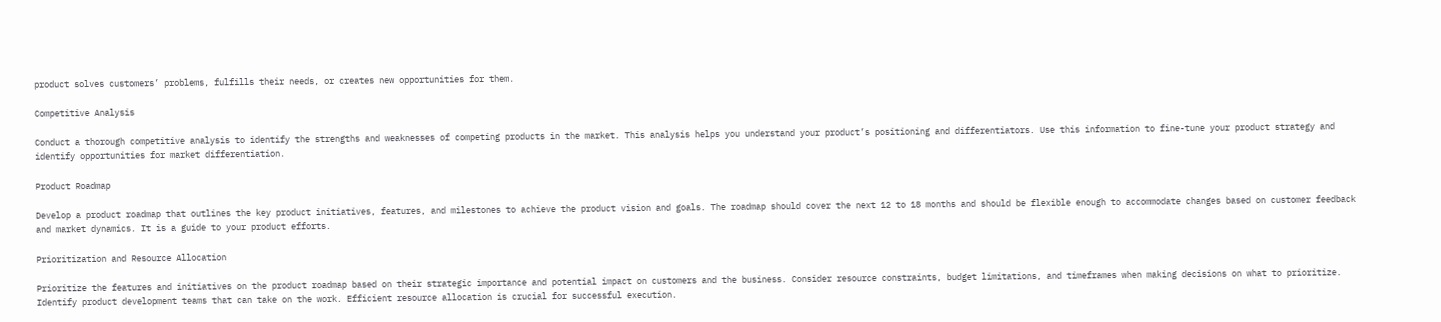product solves customers’ problems, fulfills their needs, or creates new opportunities for them.

Competitive Analysis

Conduct a thorough competitive analysis to identify the strengths and weaknesses of competing products in the market. This analysis helps you understand your product’s positioning and differentiators. Use this information to fine-tune your product strategy and identify opportunities for market differentiation.

Product Roadmap

Develop a product roadmap that outlines the key product initiatives, features, and milestones to achieve the product vision and goals. The roadmap should cover the next 12 to 18 months and should be flexible enough to accommodate changes based on customer feedback and market dynamics. It is a guide to your product efforts.

Prioritization and Resource Allocation

Prioritize the features and initiatives on the product roadmap based on their strategic importance and potential impact on customers and the business. Consider resource constraints, budget limitations, and timeframes when making decisions on what to prioritize. Identify product development teams that can take on the work. Efficient resource allocation is crucial for successful execution.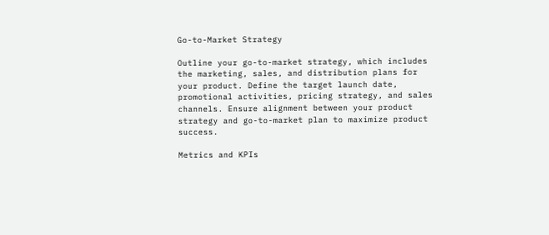Go-to-Market Strategy

Outline your go-to-market strategy, which includes the marketing, sales, and distribution plans for your product. Define the target launch date, promotional activities, pricing strategy, and sales channels. Ensure alignment between your product strategy and go-to-market plan to maximize product success.

Metrics and KPIs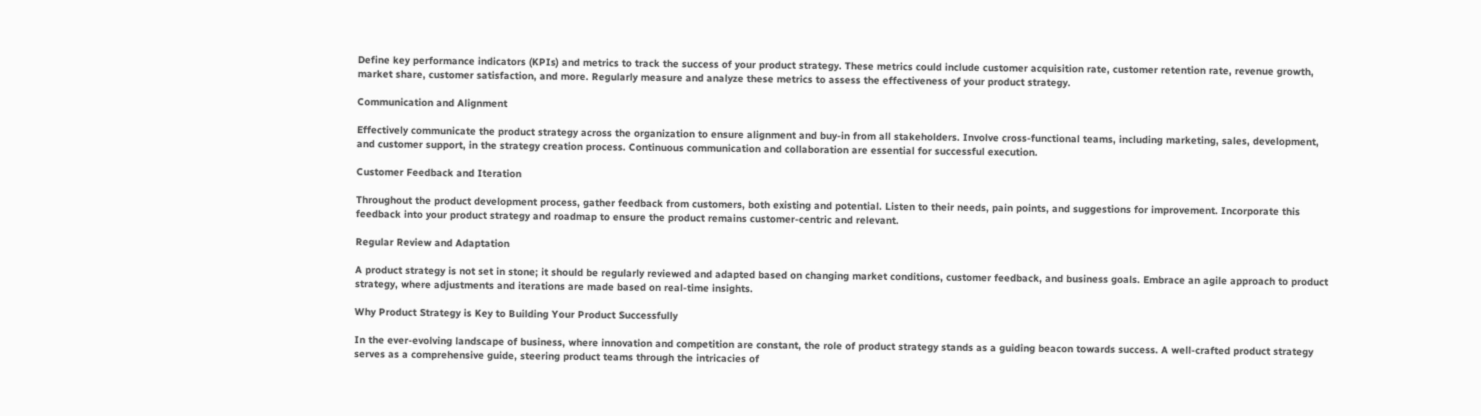Define key performance indicators (KPIs) and metrics to track the success of your product strategy. These metrics could include customer acquisition rate, customer retention rate, revenue growth, market share, customer satisfaction, and more. Regularly measure and analyze these metrics to assess the effectiveness of your product strategy.

Communication and Alignment

Effectively communicate the product strategy across the organization to ensure alignment and buy-in from all stakeholders. Involve cross-functional teams, including marketing, sales, development, and customer support, in the strategy creation process. Continuous communication and collaboration are essential for successful execution.

Customer Feedback and Iteration

Throughout the product development process, gather feedback from customers, both existing and potential. Listen to their needs, pain points, and suggestions for improvement. Incorporate this feedback into your product strategy and roadmap to ensure the product remains customer-centric and relevant.

Regular Review and Adaptation

A product strategy is not set in stone; it should be regularly reviewed and adapted based on changing market conditions, customer feedback, and business goals. Embrace an agile approach to product strategy, where adjustments and iterations are made based on real-time insights.

Why Product Strategy is Key to Building Your Product Successfully

In the ever-evolving landscape of business, where innovation and competition are constant, the role of product strategy stands as a guiding beacon towards success. A well-crafted product strategy serves as a comprehensive guide, steering product teams through the intricacies of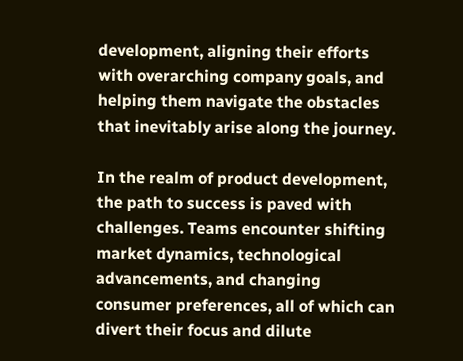development, aligning their efforts with overarching company goals, and helping them navigate the obstacles that inevitably arise along the journey.

In the realm of product development, the path to success is paved with challenges. Teams encounter shifting market dynamics, technological advancements, and changing consumer preferences, all of which can divert their focus and dilute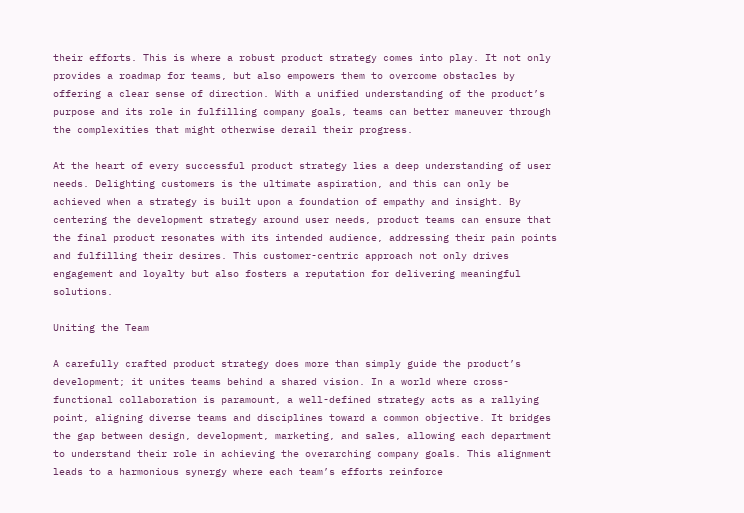their efforts. This is where a robust product strategy comes into play. It not only provides a roadmap for teams, but also empowers them to overcome obstacles by offering a clear sense of direction. With a unified understanding of the product’s purpose and its role in fulfilling company goals, teams can better maneuver through the complexities that might otherwise derail their progress.

At the heart of every successful product strategy lies a deep understanding of user needs. Delighting customers is the ultimate aspiration, and this can only be achieved when a strategy is built upon a foundation of empathy and insight. By centering the development strategy around user needs, product teams can ensure that the final product resonates with its intended audience, addressing their pain points and fulfilling their desires. This customer-centric approach not only drives engagement and loyalty but also fosters a reputation for delivering meaningful solutions.

Uniting the Team

A carefully crafted product strategy does more than simply guide the product’s development; it unites teams behind a shared vision. In a world where cross-functional collaboration is paramount, a well-defined strategy acts as a rallying point, aligning diverse teams and disciplines toward a common objective. It bridges the gap between design, development, marketing, and sales, allowing each department to understand their role in achieving the overarching company goals. This alignment leads to a harmonious synergy where each team’s efforts reinforce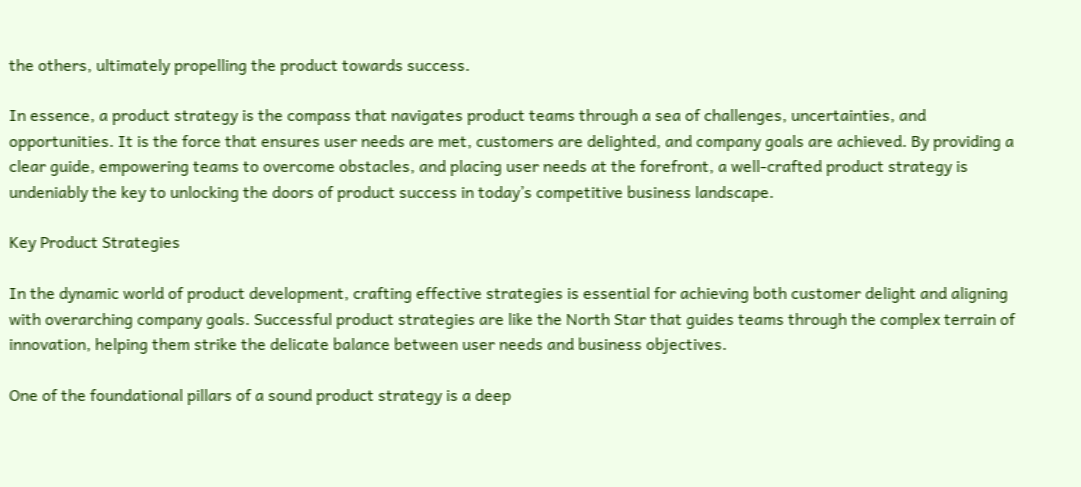the others, ultimately propelling the product towards success.

In essence, a product strategy is the compass that navigates product teams through a sea of challenges, uncertainties, and opportunities. It is the force that ensures user needs are met, customers are delighted, and company goals are achieved. By providing a clear guide, empowering teams to overcome obstacles, and placing user needs at the forefront, a well-crafted product strategy is undeniably the key to unlocking the doors of product success in today’s competitive business landscape.

Key Product Strategies

In the dynamic world of product development, crafting effective strategies is essential for achieving both customer delight and aligning with overarching company goals. Successful product strategies are like the North Star that guides teams through the complex terrain of innovation, helping them strike the delicate balance between user needs and business objectives.

One of the foundational pillars of a sound product strategy is a deep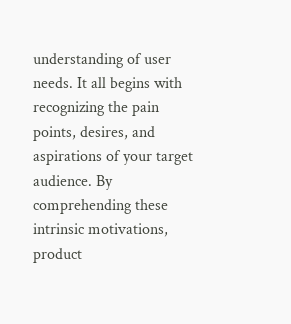understanding of user needs. It all begins with recognizing the pain points, desires, and aspirations of your target audience. By comprehending these intrinsic motivations, product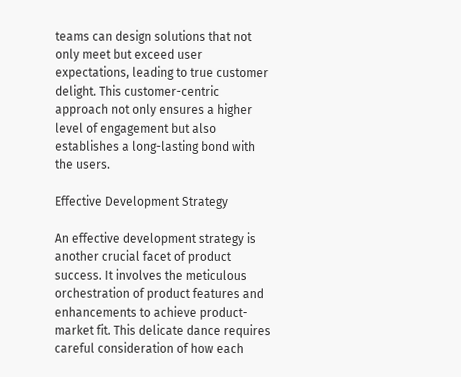teams can design solutions that not only meet but exceed user expectations, leading to true customer delight. This customer-centric approach not only ensures a higher level of engagement but also establishes a long-lasting bond with the users.

Effective Development Strategy

An effective development strategy is another crucial facet of product success. It involves the meticulous orchestration of product features and enhancements to achieve product-market fit. This delicate dance requires careful consideration of how each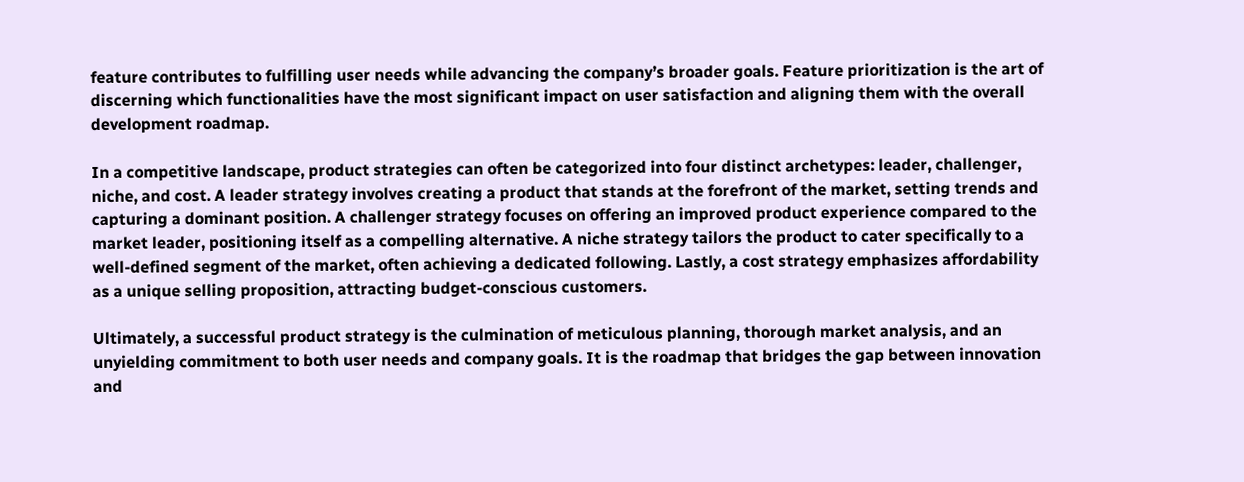feature contributes to fulfilling user needs while advancing the company’s broader goals. Feature prioritization is the art of discerning which functionalities have the most significant impact on user satisfaction and aligning them with the overall development roadmap.

In a competitive landscape, product strategies can often be categorized into four distinct archetypes: leader, challenger, niche, and cost. A leader strategy involves creating a product that stands at the forefront of the market, setting trends and capturing a dominant position. A challenger strategy focuses on offering an improved product experience compared to the market leader, positioning itself as a compelling alternative. A niche strategy tailors the product to cater specifically to a well-defined segment of the market, often achieving a dedicated following. Lastly, a cost strategy emphasizes affordability as a unique selling proposition, attracting budget-conscious customers.

Ultimately, a successful product strategy is the culmination of meticulous planning, thorough market analysis, and an unyielding commitment to both user needs and company goals. It is the roadmap that bridges the gap between innovation and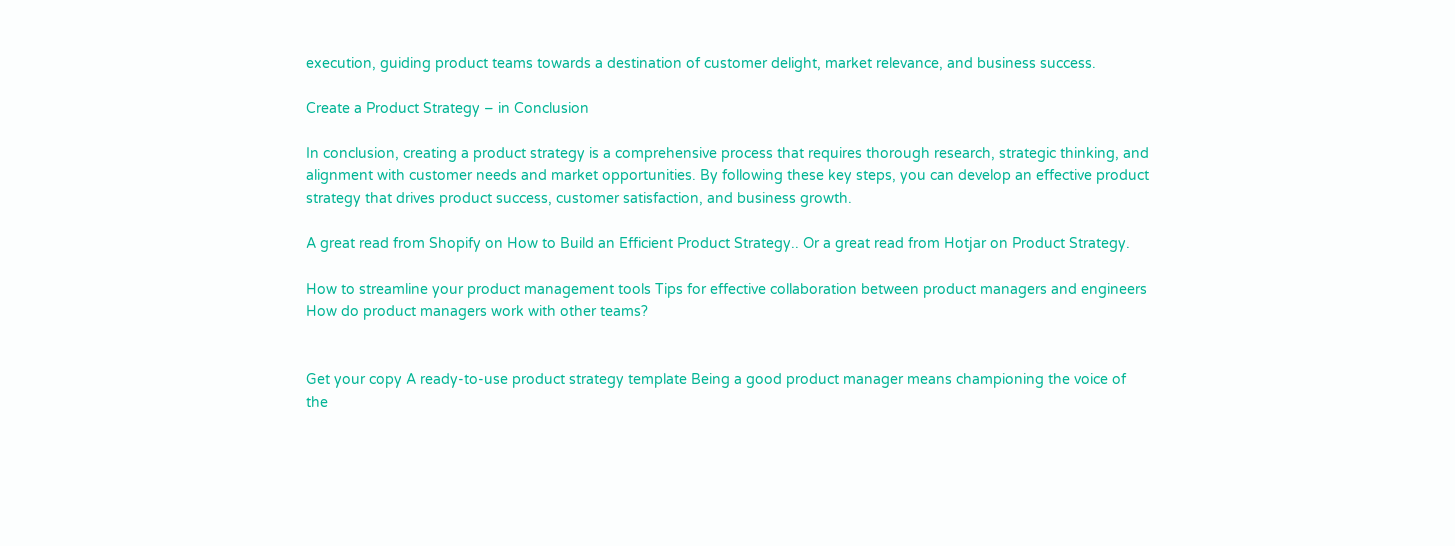execution, guiding product teams towards a destination of customer delight, market relevance, and business success.

Create a Product Strategy – in Conclusion

In conclusion, creating a product strategy is a comprehensive process that requires thorough research, strategic thinking, and alignment with customer needs and market opportunities. By following these key steps, you can develop an effective product strategy that drives product success, customer satisfaction, and business growth.

A great read from Shopify on How to Build an Efficient Product Strategy.. Or a great read from Hotjar on Product Strategy.

How to streamline your product management tools Tips for effective collaboration between product managers and engineers How do product managers work with other teams?


Get your copy A ready-to-use product strategy template Being a good product manager means championing the voice of the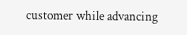customer while advancing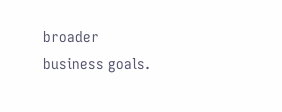broader business goals.